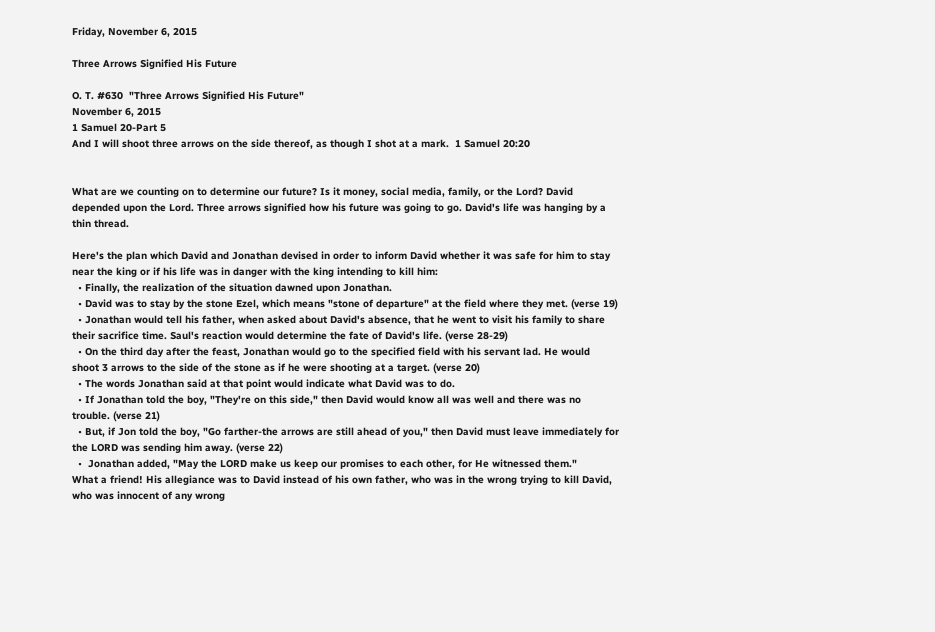Friday, November 6, 2015

Three Arrows Signified His Future

O. T. #630  "Three Arrows Signified His Future"
November 6, 2015
1 Samuel 20-Part 5
And I will shoot three arrows on the side thereof, as though I shot at a mark.  1 Samuel 20:20


What are we counting on to determine our future? Is it money, social media, family, or the Lord? David depended upon the Lord. Three arrows signified how his future was going to go. David's life was hanging by a thin thread.

Here's the plan which David and Jonathan devised in order to inform David whether it was safe for him to stay near the king or if his life was in danger with the king intending to kill him:
  • Finally, the realization of the situation dawned upon Jonathan.
  • David was to stay by the stone Ezel, which means "stone of departure" at the field where they met. (verse 19)
  • Jonathan would tell his father, when asked about David's absence, that he went to visit his family to share their sacrifice time. Saul's reaction would determine the fate of David's life. (verse 28-29)
  • On the third day after the feast, Jonathan would go to the specified field with his servant lad. He would shoot 3 arrows to the side of the stone as if he were shooting at a target. (verse 20)
  • The words Jonathan said at that point would indicate what David was to do.
  • If Jonathan told the boy, "They're on this side," then David would know all was well and there was no trouble. (verse 21)
  • But, if Jon told the boy, "Go farther-the arrows are still ahead of you," then David must leave immediately for the LORD was sending him away. (verse 22)
  •  Jonathan added, "May the LORD make us keep our promises to each other, for He witnessed them."
What a friend! His allegiance was to David instead of his own father, who was in the wrong trying to kill David, who was innocent of any wrong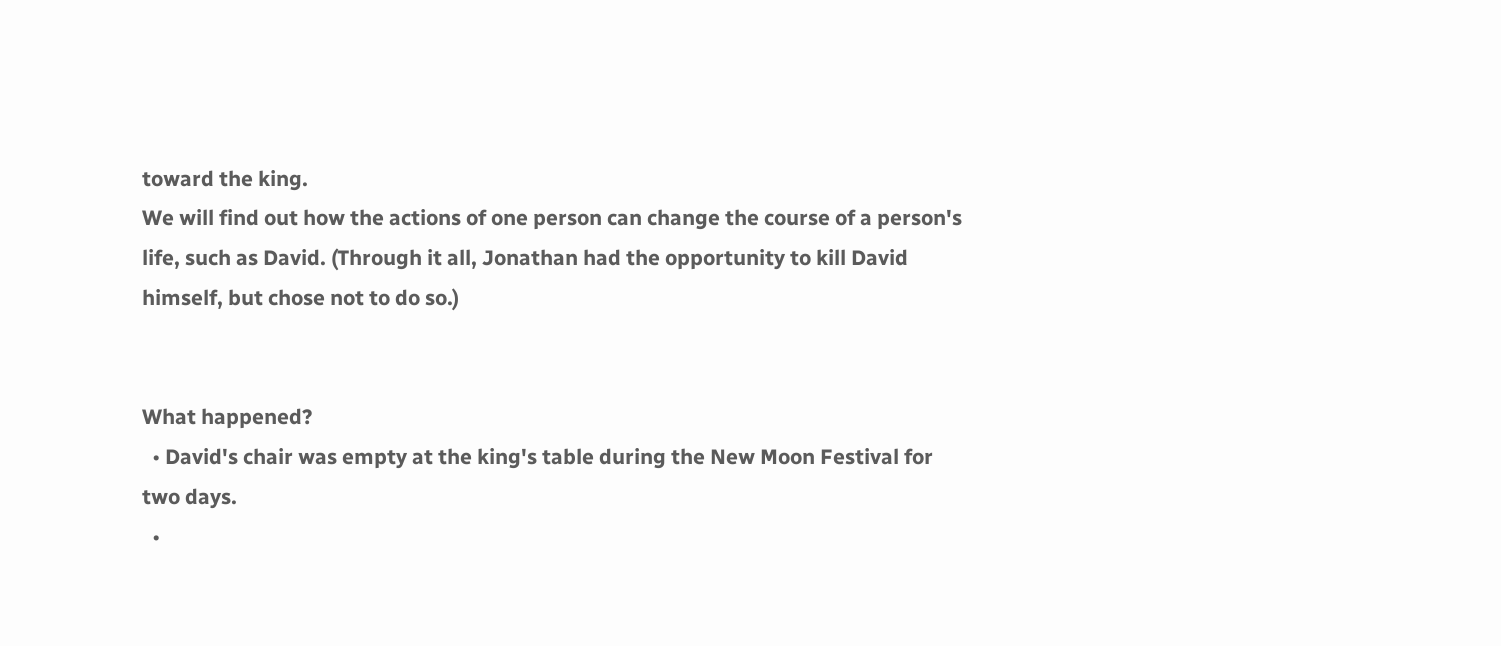toward the king.
We will find out how the actions of one person can change the course of a person's life, such as David. (Through it all, Jonathan had the opportunity to kill David himself, but chose not to do so.)


What happened?
  • David's chair was empty at the king's table during the New Moon Festival for two days.
  •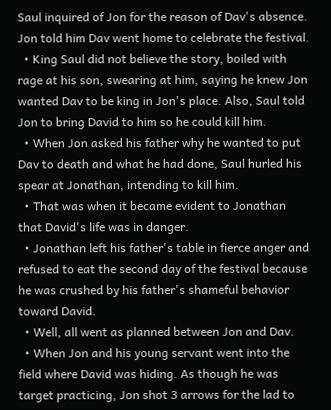Saul inquired of Jon for the reason of Dav's absence. Jon told him Dav went home to celebrate the festival.
  • King Saul did not believe the story, boiled with rage at his son, swearing at him, saying he knew Jon wanted Dav to be king in Jon's place. Also, Saul told Jon to bring David to him so he could kill him.
  • When Jon asked his father why he wanted to put Dav to death and what he had done, Saul hurled his spear at Jonathan, intending to kill him.
  • That was when it became evident to Jonathan that David's life was in danger.
  • Jonathan left his father's table in fierce anger and refused to eat the second day of the festival because he was crushed by his father's shameful behavior toward David.
  • Well, all went as planned between Jon and Dav.
  • When Jon and his young servant went into the field where David was hiding. As though he was target practicing, Jon shot 3 arrows for the lad to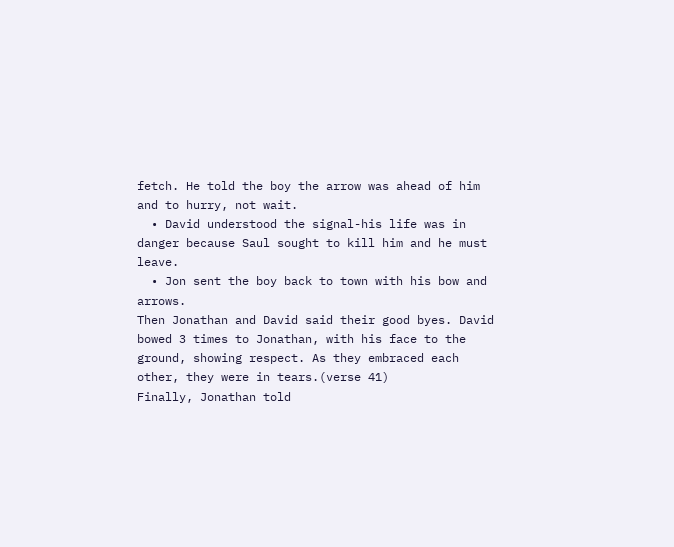fetch. He told the boy the arrow was ahead of him and to hurry, not wait.
  • David understood the signal-his life was in danger because Saul sought to kill him and he must leave.
  • Jon sent the boy back to town with his bow and arrows.
Then Jonathan and David said their good byes. David bowed 3 times to Jonathan, with his face to the ground, showing respect. As they embraced each other, they were in tears.(verse 41)
Finally, Jonathan told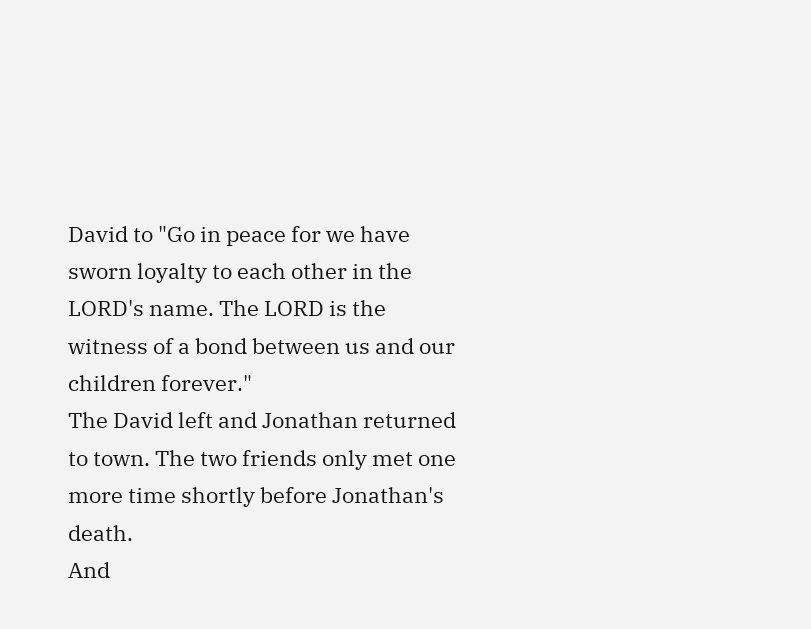David to "Go in peace for we have sworn loyalty to each other in the LORD's name. The LORD is the witness of a bond between us and our children forever."
The David left and Jonathan returned to town. The two friends only met one more time shortly before Jonathan's death.
And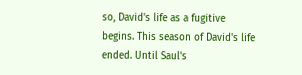so, David's life as a fugitive begins. This season of David's life ended. Until Saul's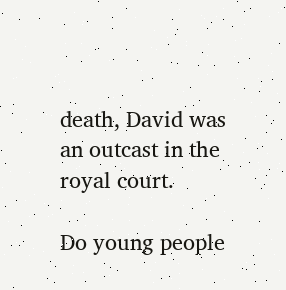death, David was an outcast in the royal court.

Do young people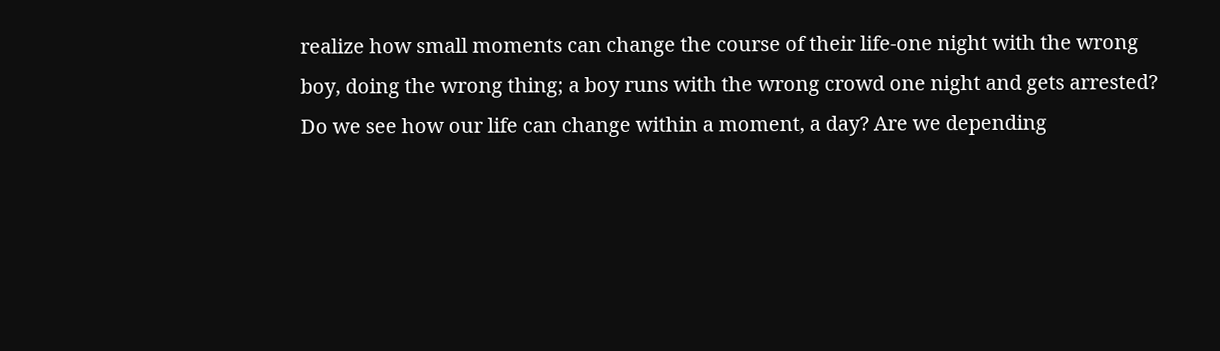realize how small moments can change the course of their life-one night with the wrong boy, doing the wrong thing; a boy runs with the wrong crowd one night and gets arrested?
Do we see how our life can change within a moment, a day? Are we depending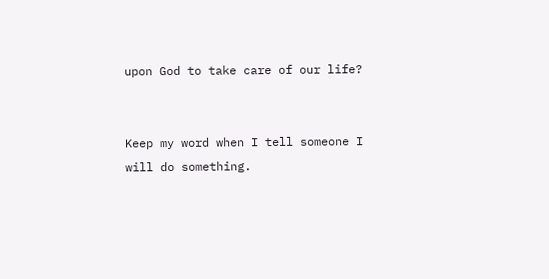upon God to take care of our life?


Keep my word when I tell someone I will do something.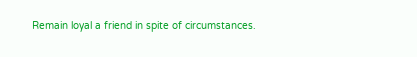Remain loyal a friend in spite of circumstances.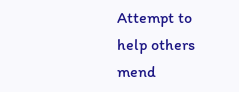Attempt to help others mend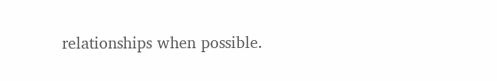relationships when possible.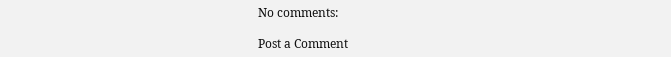No comments:

Post a Comment